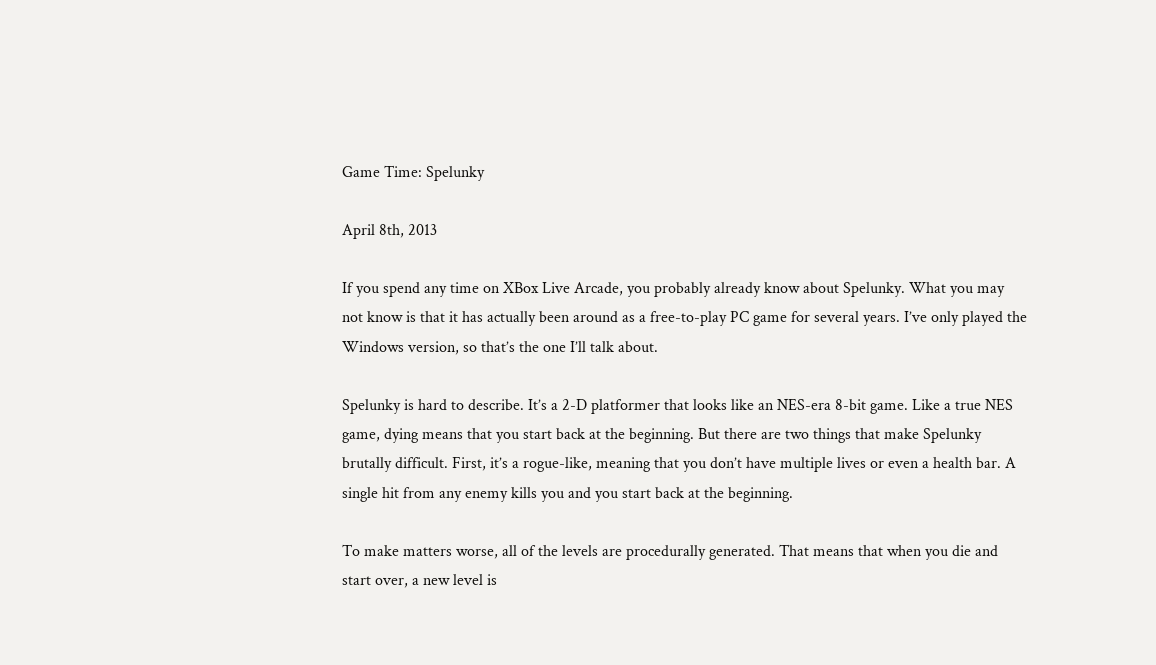Game Time: Spelunky

April 8th, 2013

If you spend any time on XBox Live Arcade, you probably already know about Spelunky. What you may not know is that it has actually been around as a free-to-play PC game for several years. I’ve only played the Windows version, so that’s the one I’ll talk about.

Spelunky is hard to describe. It’s a 2-D platformer that looks like an NES-era 8-bit game. Like a true NES game, dying means that you start back at the beginning. But there are two things that make Spelunky brutally difficult. First, it’s a rogue-like, meaning that you don’t have multiple lives or even a health bar. A single hit from any enemy kills you and you start back at the beginning.

To make matters worse, all of the levels are procedurally generated. That means that when you die and start over, a new level is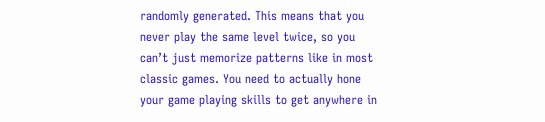randomly generated. This means that you never play the same level twice, so you can’t just memorize patterns like in most classic games. You need to actually hone your game playing skills to get anywhere in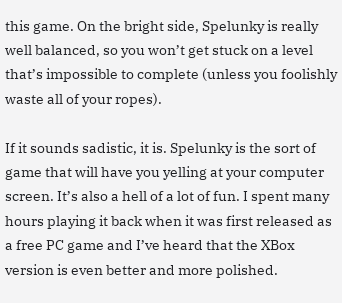this game. On the bright side, Spelunky is really well balanced, so you won’t get stuck on a level that’s impossible to complete (unless you foolishly waste all of your ropes).

If it sounds sadistic, it is. Spelunky is the sort of game that will have you yelling at your computer screen. It’s also a hell of a lot of fun. I spent many hours playing it back when it was first released as a free PC game and I’ve heard that the XBox version is even better and more polished.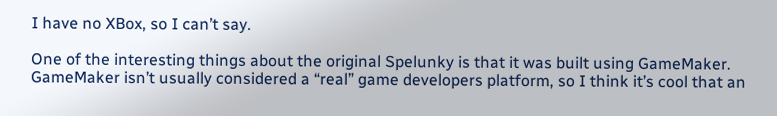I have no XBox, so I can’t say.

One of the interesting things about the original Spelunky is that it was built using GameMaker. GameMaker isn’t usually considered a “real” game developers platform, so I think it’s cool that an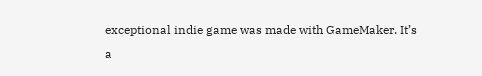exceptional indie game was made with GameMaker. It’s a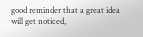good reminder that a great idea will get noticed,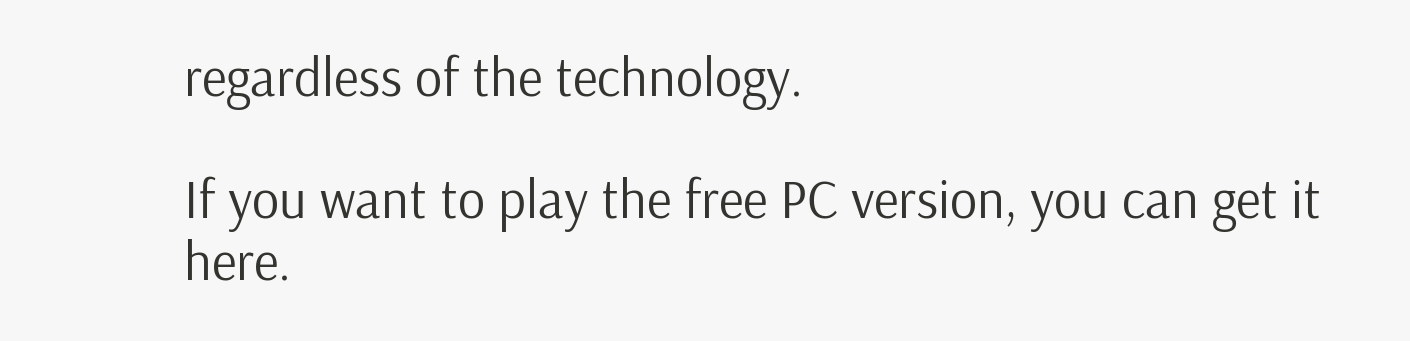regardless of the technology.

If you want to play the free PC version, you can get it here.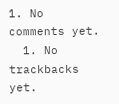1. No comments yet.
  1. No trackbacks yet.